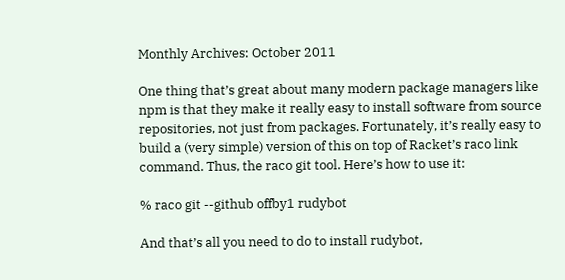Monthly Archives: October 2011

One thing that’s great about many modern package managers like npm is that they make it really easy to install software from source repositories, not just from packages. Fortunately, it’s really easy to build a (very simple) version of this on top of Racket’s raco link command. Thus, the raco git tool. Here’s how to use it:

% raco git --github offby1 rudybot

And that’s all you need to do to install rudybot,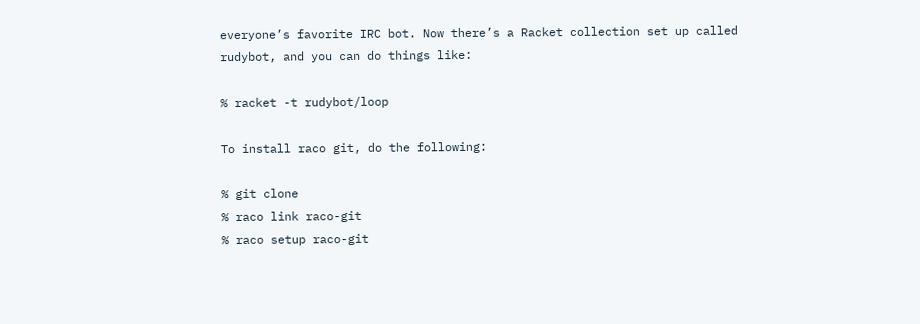everyone’s favorite IRC bot. Now there’s a Racket collection set up called rudybot, and you can do things like:

% racket -t rudybot/loop

To install raco git, do the following:

% git clone
% raco link raco-git
% raco setup raco-git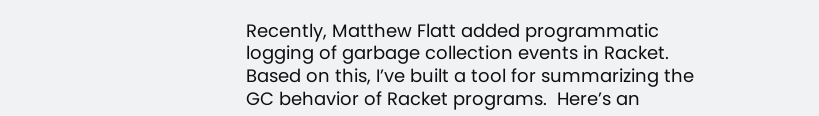Recently, Matthew Flatt added programmatic logging of garbage collection events in Racket.  Based on this, I’ve built a tool for summarizing the GC behavior of Racket programs.  Here’s an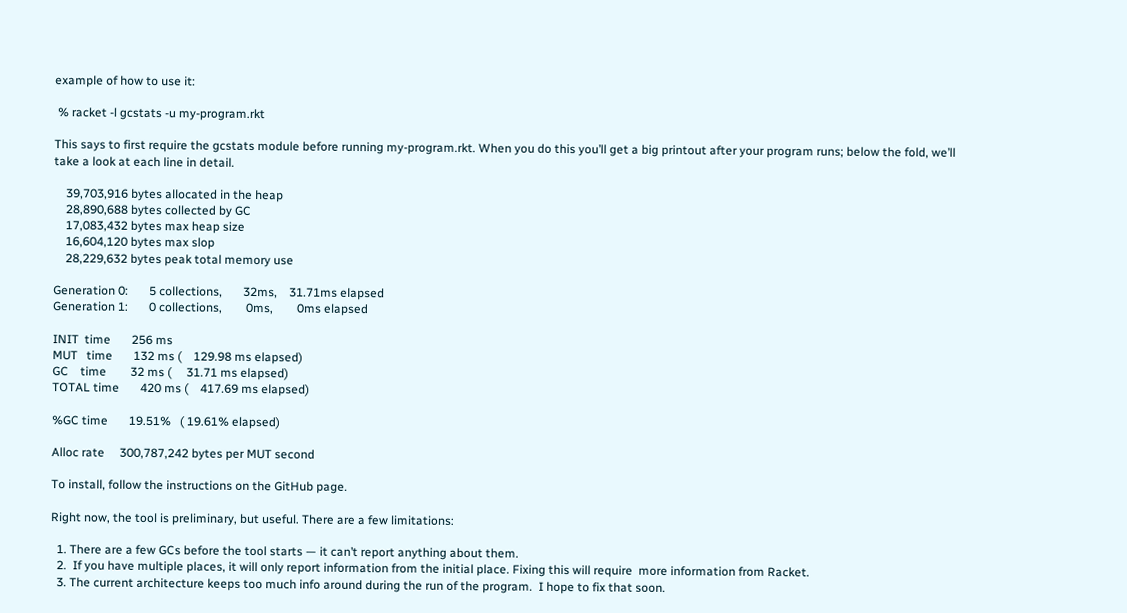example of how to use it:

 % racket -l gcstats -u my-program.rkt

This says to first require the gcstats module before running my-program.rkt. When you do this you’ll get a big printout after your program runs; below the fold, we’ll take a look at each line in detail.

    39,703,916 bytes allocated in the heap
    28,890,688 bytes collected by GC
    17,083,432 bytes max heap size
    16,604,120 bytes max slop
    28,229,632 bytes peak total memory use

Generation 0:       5 collections,       32ms,    31.71ms elapsed
Generation 1:       0 collections,        0ms,        0ms elapsed

INIT  time       256 ms
MUT   time       132 ms (    129.98 ms elapsed)
GC    time        32 ms (     31.71 ms elapsed)
TOTAL time       420 ms (    417.69 ms elapsed)

%GC time       19.51%   ( 19.61% elapsed)

Alloc rate     300,787,242 bytes per MUT second

To install, follow the instructions on the GitHub page.

Right now, the tool is preliminary, but useful. There are a few limitations:

  1. There are a few GCs before the tool starts — it can’t report anything about them.
  2.  If you have multiple places, it will only report information from the initial place. Fixing this will require  more information from Racket.
  3. The current architecture keeps too much info around during the run of the program.  I hope to fix that soon.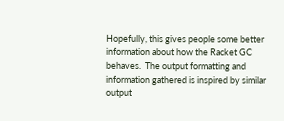Hopefully, this gives people some better information about how the Racket GC behaves.  The output formatting and information gathered is inspired by similar output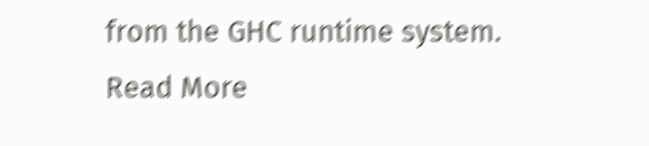from the GHC runtime system. Read More